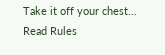Take it off your chest...
Read Rules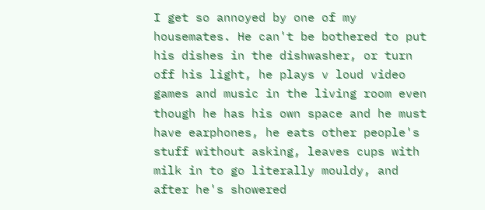I get so annoyed by one of my housemates. He can't be bothered to put his dishes in the dishwasher, or turn off his light, he plays v loud video games and music in the living room even though he has his own space and he must have earphones, he eats other people's stuff without asking, leaves cups with milk in to go literally mouldy, and after he's showered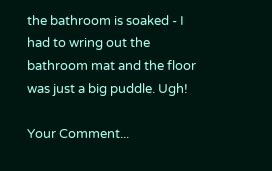the bathroom is soaked - I had to wring out the bathroom mat and the floor was just a big puddle. Ugh!

Your Comment...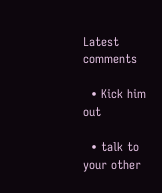Latest comments

  • Kick him out

  • talk to your other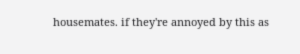housemates. if they're annoyed by this as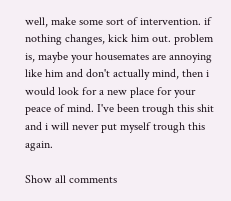well, make some sort of intervention. if nothing changes, kick him out. problem is, maybe your housemates are annoying like him and don't actually mind, then i would look for a new place for your peace of mind. I've been trough this shit and i will never put myself trough this again.

Show all comments